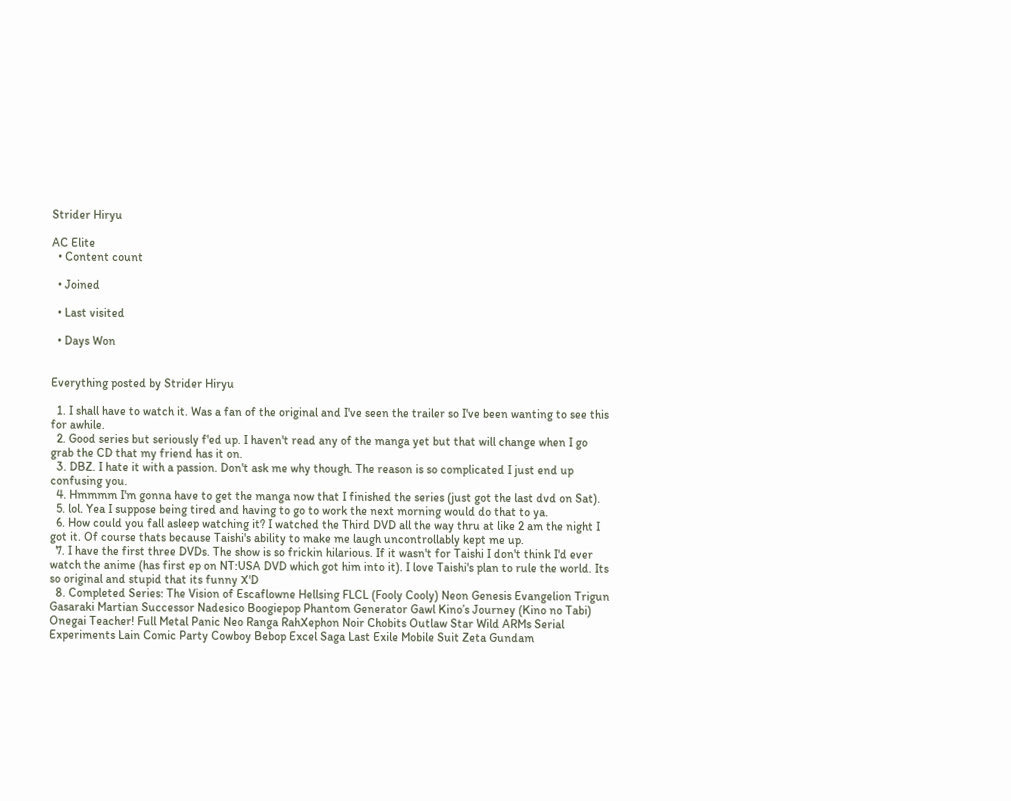Strider Hiryu

AC Elite
  • Content count

  • Joined

  • Last visited

  • Days Won


Everything posted by Strider Hiryu

  1. I shall have to watch it. Was a fan of the original and I've seen the trailer so I've been wanting to see this for awhile.
  2. Good series but seriously f'ed up. I haven't read any of the manga yet but that will change when I go grab the CD that my friend has it on.
  3. DBZ. I hate it with a passion. Don't ask me why though. The reason is so complicated I just end up confusing you.
  4. Hmmmm I'm gonna have to get the manga now that I finished the series (just got the last dvd on Sat).
  5. lol. Yea I suppose being tired and having to go to work the next morning would do that to ya.
  6. How could you fall asleep watching it? I watched the Third DVD all the way thru at like 2 am the night I got it. Of course thats because Taishi's ability to make me laugh uncontrollably kept me up.
  7. I have the first three DVDs. The show is so frickin hilarious. If it wasn't for Taishi I don't think I'd ever watch the anime (has first ep on NT:USA DVD which got him into it). I love Taishi's plan to rule the world. Its so original and stupid that its funny X'D
  8. Completed Series: The Vision of Escaflowne Hellsing FLCL (Fooly Cooly) Neon Genesis Evangelion Trigun Gasaraki Martian Successor Nadesico Boogiepop Phantom Generator Gawl Kino’s Journey (Kino no Tabi) Onegai Teacher! Full Metal Panic Neo Ranga RahXephon Noir Chobits Outlaw Star Wild ARMs Serial Experiments Lain Comic Party Cowboy Bebop Excel Saga Last Exile Mobile Suit Zeta Gundam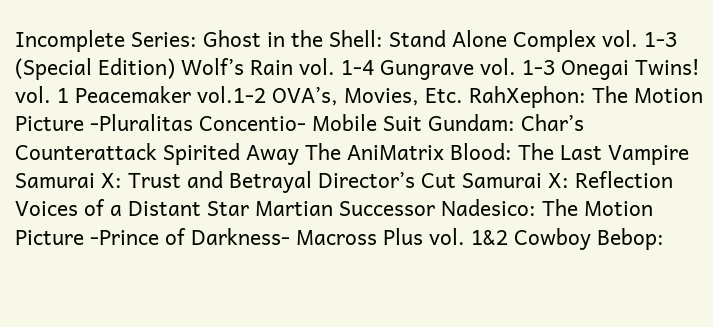Incomplete Series: Ghost in the Shell: Stand Alone Complex vol. 1-3 (Special Edition) Wolf’s Rain vol. 1-4 Gungrave vol. 1-3 Onegai Twins! vol. 1 Peacemaker vol.1-2 OVA’s, Movies, Etc. RahXephon: The Motion Picture -Pluralitas Concentio- Mobile Suit Gundam: Char’s Counterattack Spirited Away The AniMatrix Blood: The Last Vampire Samurai X: Trust and Betrayal Director’s Cut Samurai X: Reflection Voices of a Distant Star Martian Successor Nadesico: The Motion Picture -Prince of Darkness- Macross Plus vol. 1&2 Cowboy Bebop: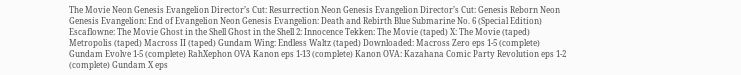The Movie Neon Genesis Evangelion Director’s Cut: Resurrection Neon Genesis Evangelion Director’s Cut: Genesis Reborn Neon Genesis Evangelion: End of Evangelion Neon Genesis Evangelion: Death and Rebirth Blue Submarine No. 6 (Special Edition) Escaflowne: The Movie Ghost in the Shell Ghost in the Shell 2: Innocence Tekken: The Movie (taped) X: The Movie (taped) Metropolis (taped) Macross II (taped) Gundam Wing: Endless Waltz (taped) Downloaded: Macross Zero eps 1-5 (complete) Gundam Evolve 1-5 (complete) RahXephon OVA Kanon eps 1-13 (complete) Kanon OVA: Kazahana Comic Party Revolution eps 1-2 (complete) Gundam X eps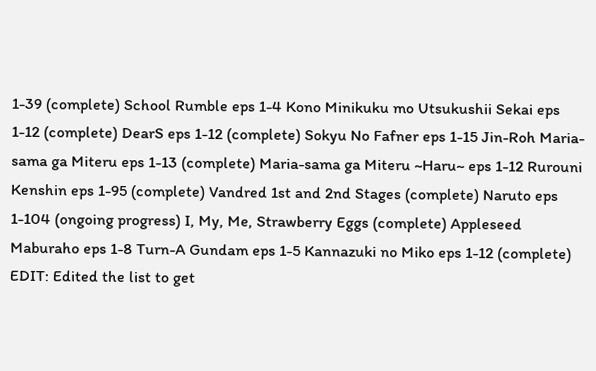1-39 (complete) School Rumble eps 1-4 Kono Minikuku mo Utsukushii Sekai eps 1-12 (complete) DearS eps 1-12 (complete) Sokyu No Fafner eps 1-15 Jin-Roh Maria-sama ga Miteru eps 1-13 (complete) Maria-sama ga Miteru ~Haru~ eps 1-12 Rurouni Kenshin eps 1-95 (complete) Vandred 1st and 2nd Stages (complete) Naruto eps 1-104 (ongoing progress) I, My, Me, Strawberry Eggs (complete) Appleseed Maburaho eps 1-8 Turn-A Gundam eps 1-5 Kannazuki no Miko eps 1-12 (complete) EDIT: Edited the list to get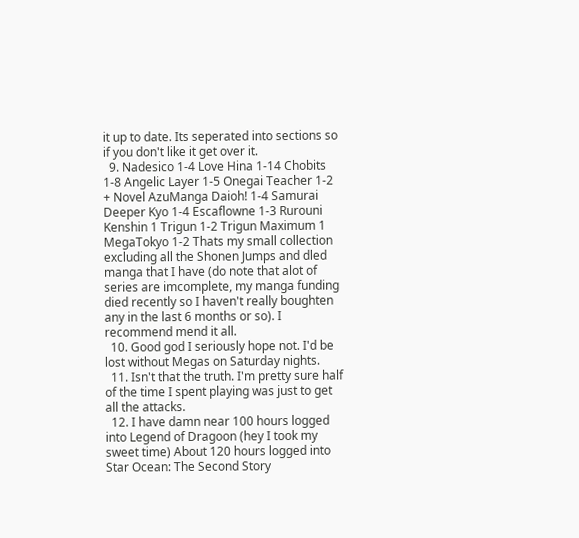it up to date. Its seperated into sections so if you don't like it get over it.
  9. Nadesico 1-4 Love Hina 1-14 Chobits 1-8 Angelic Layer 1-5 Onegai Teacher 1-2 + Novel AzuManga Daioh! 1-4 Samurai Deeper Kyo 1-4 Escaflowne 1-3 Rurouni Kenshin 1 Trigun 1-2 Trigun Maximum 1 MegaTokyo 1-2 Thats my small collection excluding all the Shonen Jumps and dled manga that I have (do note that alot of series are imcomplete, my manga funding died recently so I haven't really boughten any in the last 6 months or so). I recommend mend it all.
  10. Good god I seriously hope not. I'd be lost without Megas on Saturday nights.
  11. Isn't that the truth. I'm pretty sure half of the time I spent playing was just to get all the attacks.
  12. I have damn near 100 hours logged into Legend of Dragoon (hey I took my sweet time) About 120 hours logged into Star Ocean: The Second Story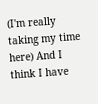(I'm really taking my time here) And I think I have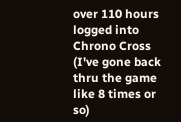over 110 hours logged into Chrono Cross (I've gone back thru the game like 8 times or so)